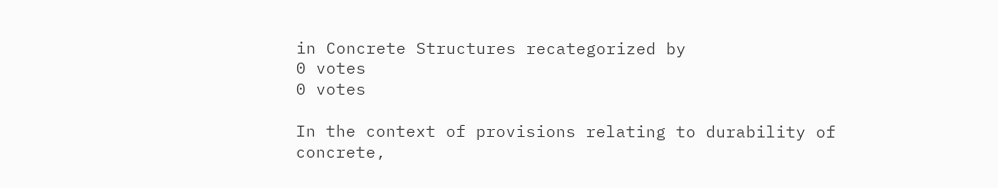in Concrete Structures recategorized by
0 votes
0 votes

In the context of provisions relating to durability of concrete,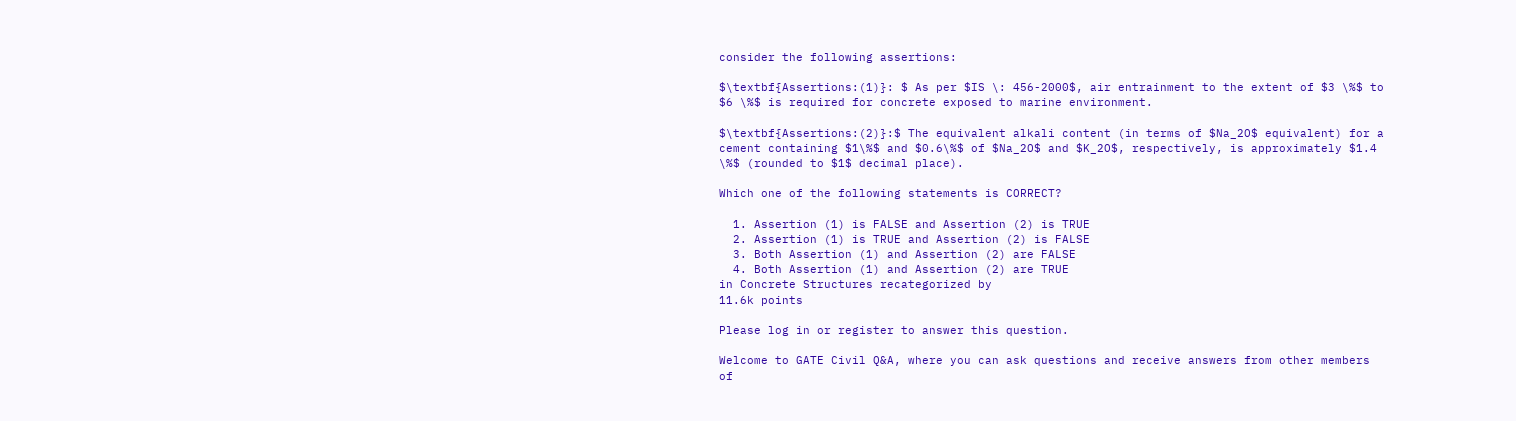consider the following assertions:

$\textbf{Assertions:(1)}: $ As per $IS \: 456-2000$, air entrainment to the extent of $3 \%$ to $6 \%$ is required for concrete exposed to marine environment.

$\textbf{Assertions:(2)}:$ The equivalent alkali content (in terms of $Na_2O$ equivalent) for a cement containing $1\%$ and $0.6\%$ of $Na_2O$ and $K_2O$, respectively, is approximately $1.4 \%$ (rounded to $1$ decimal place).

Which one of the following statements is CORRECT?

  1. Assertion (1) is FALSE and Assertion (2) is TRUE
  2. Assertion (1) is TRUE and Assertion (2) is FALSE
  3. Both Assertion (1) and Assertion (2) are FALSE
  4. Both Assertion (1) and Assertion (2) are TRUE
in Concrete Structures recategorized by
11.6k points

Please log in or register to answer this question.

Welcome to GATE Civil Q&A, where you can ask questions and receive answers from other members of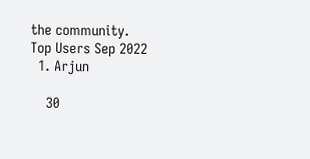the community.
Top Users Sep 2022
  1. Arjun

    30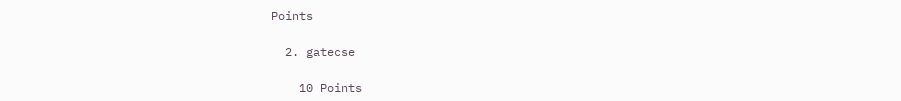Points

  2. gatecse

    10 Points